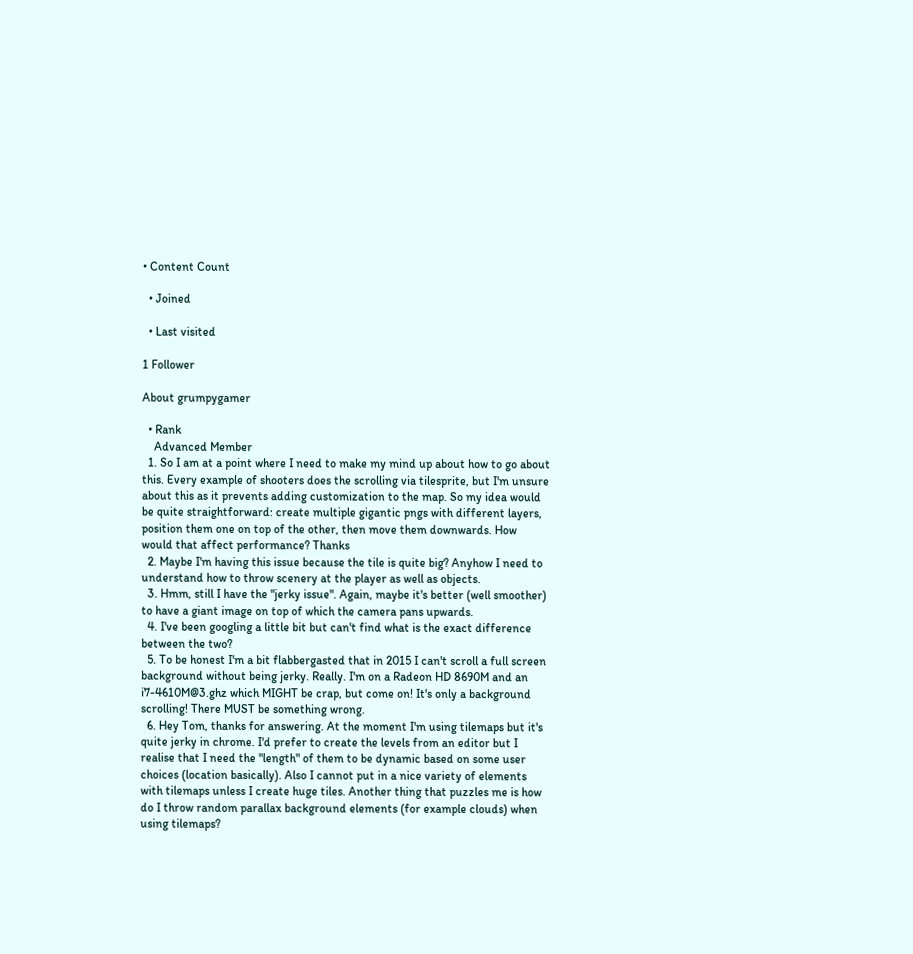• Content Count

  • Joined

  • Last visited

1 Follower

About grumpygamer

  • Rank
    Advanced Member
  1. So I am at a point where I need to make my mind up about how to go about this. Every example of shooters does the scrolling via tilesprite, but I'm unsure about this as it prevents adding customization to the map. So my idea would be quite straightforward: create multiple gigantic pngs with different layers, position them one on top of the other, then move them downwards. How would that affect performance? Thanks
  2. Maybe I'm having this issue because the tile is quite big? Anyhow I need to understand how to throw scenery at the player as well as objects.
  3. Hmm, still I have the "jerky issue". Again, maybe it's better (well smoother) to have a giant image on top of which the camera pans upwards.
  4. I've been googling a little bit but can't find what is the exact difference between the two?
  5. To be honest I'm a bit flabbergasted that in 2015 I can't scroll a full screen background without being jerky. Really. I'm on a Radeon HD 8690M and an i7-4610M@3.ghz which MIGHT be crap, but come on! It's only a background scrolling! There MUST be something wrong.
  6. Hey Tom, thanks for answering. At the moment I'm using tilemaps but it's quite jerky in chrome. I'd prefer to create the levels from an editor but I realise that I need the "length" of them to be dynamic based on some user choices (location basically). Also I cannot put in a nice variety of elements with tilemaps unless I create huge tiles. Another thing that puzzles me is how do I throw random parallax background elements (for example clouds) when using tilemaps?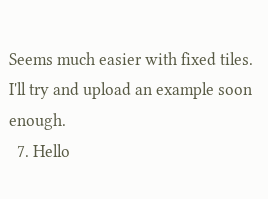Seems much easier with fixed tiles. I'll try and upload an example soon enough.
  7. Hello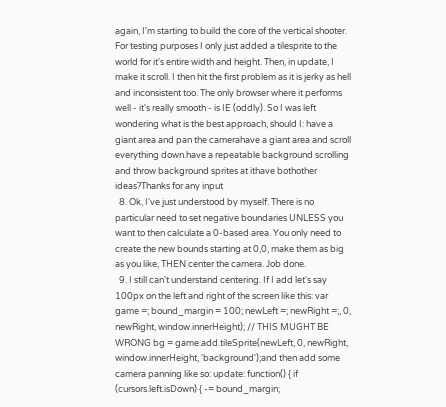again, I'm starting to build the core of the vertical shooter. For testing purposes I only just added a tilesprite to the world for it's entire width and height. Then, in update, I make it scroll. I then hit the first problem as it is jerky as hell and inconsistent too. The only browser where it performs well - it's really smooth - is IE (oddly). So I was left wondering what is the best approach, should I: have a giant area and pan the camerahave a giant area and scroll everything down.have a repeatable background scrolling and throw background sprites at ithave bothother ideas?Thanks for any input
  8. Ok, I've just understood by myself. There is no particular need to set negative boundaries UNLESS you want to then calculate a 0-based area. You only need to create the new bounds starting at 0,0, make them as big as you like, THEN center the camera. Job done.
  9. I still can't understand centering. If I add let's say 100px on the left and right of the screen like this: var game =; bound_margin = 100; newLeft =; newRight =;, 0, newRight, window.innerHeight); // THIS MUGHT BE WRONG bg = game.add.tileSprite(newLeft, 0, newRight, window.innerHeight, 'background');and then add some camera panning like so: update: function() { if (cursors.left.isDown) { -= bound_margin;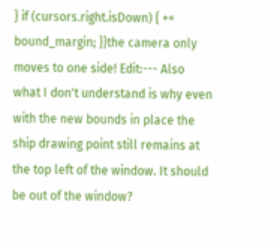} if (cursors.right.isDown) { += bound_margin; }}the camera only moves to one side! Edit:--- Also what I don't understand is why even with the new bounds in place the ship drawing point still remains at the top left of the window. It should be out of the window?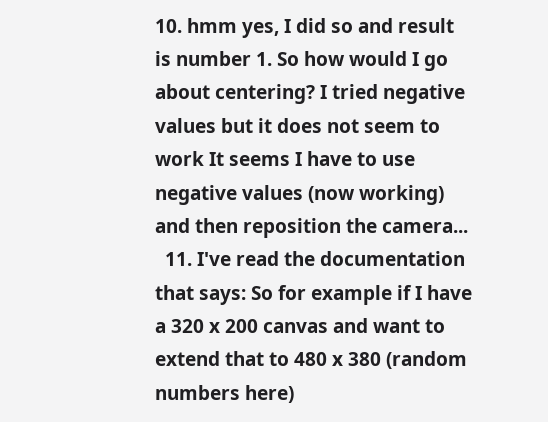10. hmm yes, I did so and result is number 1. So how would I go about centering? I tried negative values but it does not seem to work It seems I have to use negative values (now working) and then reposition the camera...
  11. I've read the documentation that says: So for example if I have a 320 x 200 canvas and want to extend that to 480 x 380 (random numbers here)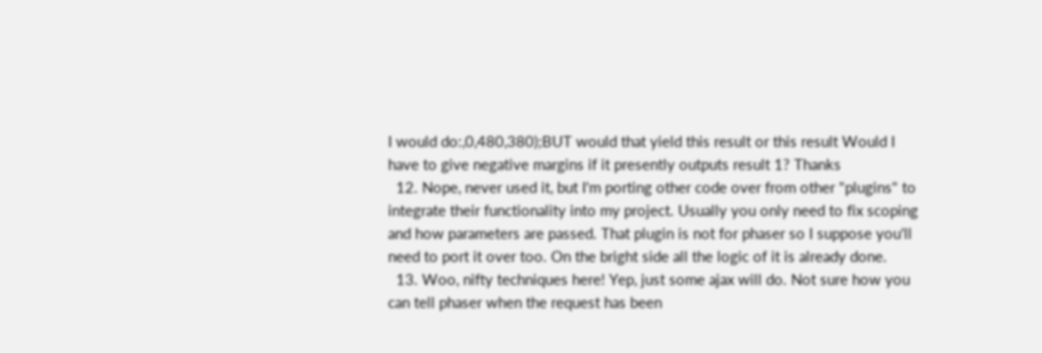I would do:,0,480,380);BUT would that yield this result or this result Would I have to give negative margins if it presently outputs result 1? Thanks
  12. Nope, never used it, but I'm porting other code over from other "plugins" to integrate their functionality into my project. Usually you only need to fix scoping and how parameters are passed. That plugin is not for phaser so I suppose you'll need to port it over too. On the bright side all the logic of it is already done.
  13. Woo, nifty techniques here! Yep, just some ajax will do. Not sure how you can tell phaser when the request has been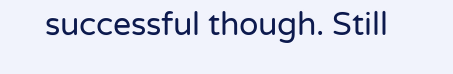successful though. Still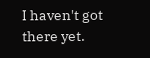I haven't got there yet.